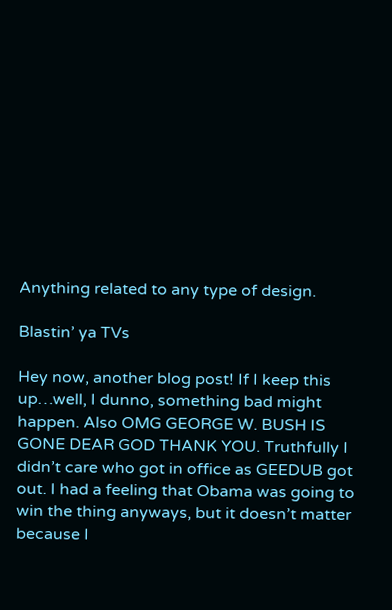Anything related to any type of design.

Blastin’ ya TVs

Hey now, another blog post! If I keep this up…well, I dunno, something bad might happen. Also OMG GEORGE W. BUSH IS GONE DEAR GOD THANK YOU. Truthfully I didn’t care who got in office as GEEDUB got out. I had a feeling that Obama was going to win the thing anyways, but it doesn’t matter because I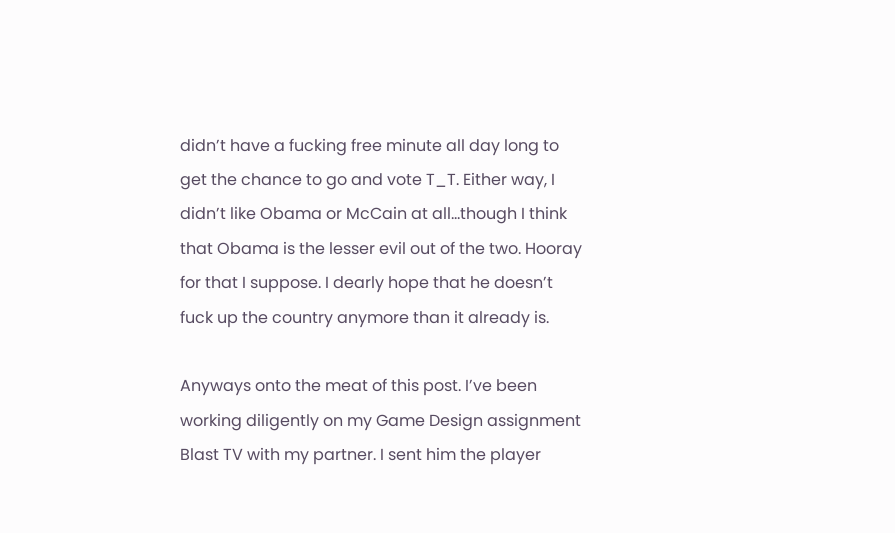didn’t have a fucking free minute all day long to get the chance to go and vote T_T. Either way, I didn’t like Obama or McCain at all…though I think that Obama is the lesser evil out of the two. Hooray for that I suppose. I dearly hope that he doesn’t fuck up the country anymore than it already is.

Anyways onto the meat of this post. I’ve been working diligently on my Game Design assignment Blast TV with my partner. I sent him the player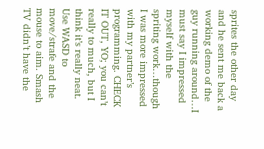sprites the other day and he sent me back a working demo of the guy running around…I must say I impressed myself with the spriting work…though I was more impressed with my partner’s programming. CHECK IT OUT, YO; you can’t really to much, but I think it’s really neat. Use WASD to move/strafe and the mouse to aim. Smash TV didn’t have the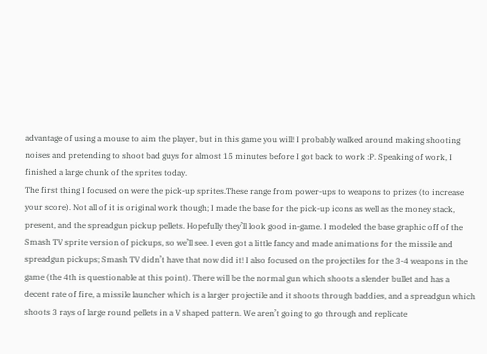advantage of using a mouse to aim the player, but in this game you will! I probably walked around making shooting noises and pretending to shoot bad guys for almost 15 minutes before I got back to work :P. Speaking of work, I finished a large chunk of the sprites today.
The first thing I focused on were the pick-up sprites.These range from power-ups to weapons to prizes (to increase your score). Not all of it is original work though; I made the base for the pick-up icons as well as the money stack, present, and the spreadgun pickup pellets. Hopefully they’ll look good in-game. I modeled the base graphic off of the Smash TV sprite version of pickups, so we’ll see. I even got a little fancy and made animations for the missile and spreadgun pickups; Smash TV didn’t have that now did it! I also focused on the projectiles for the 3-4 weapons in the game (the 4th is questionable at this point). There will be the normal gun which shoots a slender bullet and has a decent rate of fire, a missile launcher which is a larger projectile and it shoots through baddies, and a spreadgun which shoots 3 rays of large round pellets in a V shaped pattern. We aren’t going to go through and replicate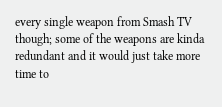every single weapon from Smash TV though; some of the weapons are kinda redundant and it would just take more time to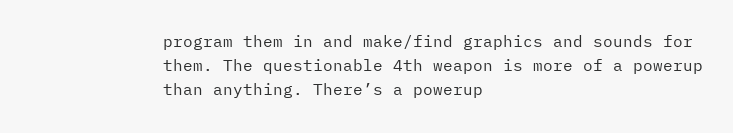program them in and make/find graphics and sounds for them. The questionable 4th weapon is more of a powerup than anything. There’s a powerup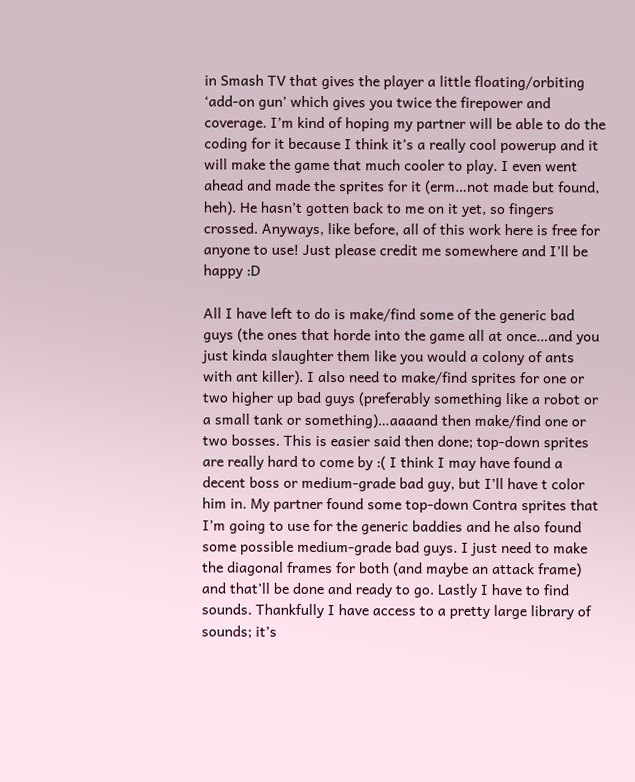in Smash TV that gives the player a little floating/orbiting ‘add-on gun’ which gives you twice the firepower and coverage. I’m kind of hoping my partner will be able to do the coding for it because I think it’s a really cool powerup and it will make the game that much cooler to play. I even went ahead and made the sprites for it (erm…not made but found, heh). He hasn’t gotten back to me on it yet, so fingers crossed. Anyways, like before, all of this work here is free for anyone to use! Just please credit me somewhere and I’ll be happy :D

All I have left to do is make/find some of the generic bad guys (the ones that horde into the game all at once…and you just kinda slaughter them like you would a colony of ants with ant killer). I also need to make/find sprites for one or two higher up bad guys (preferably something like a robot or a small tank or something)…aaaand then make/find one or two bosses. This is easier said then done; top-down sprites are really hard to come by :( I think I may have found a decent boss or medium-grade bad guy, but I’ll have t color him in. My partner found some top-down Contra sprites that I’m going to use for the generic baddies and he also found some possible medium-grade bad guys. I just need to make the diagonal frames for both (and maybe an attack frame) and that’ll be done and ready to go. Lastly I have to find sounds. Thankfully I have access to a pretty large library of sounds; it’s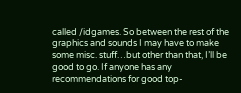called /idgames. So between the rest of the graphics and sounds I may have to make some misc. stuff…but other than that, I’ll be good to go. If anyone has any recommendations for good top-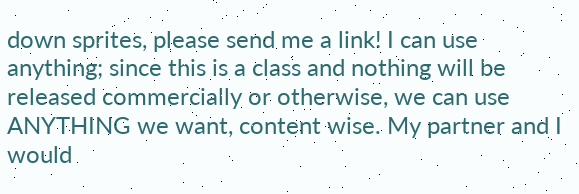down sprites, please send me a link! I can use anything; since this is a class and nothing will be released commercially or otherwise, we can use ANYTHING we want, content wise. My partner and I would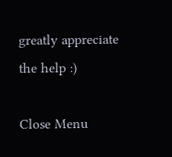greatly appreciate the help :)

Close Menu